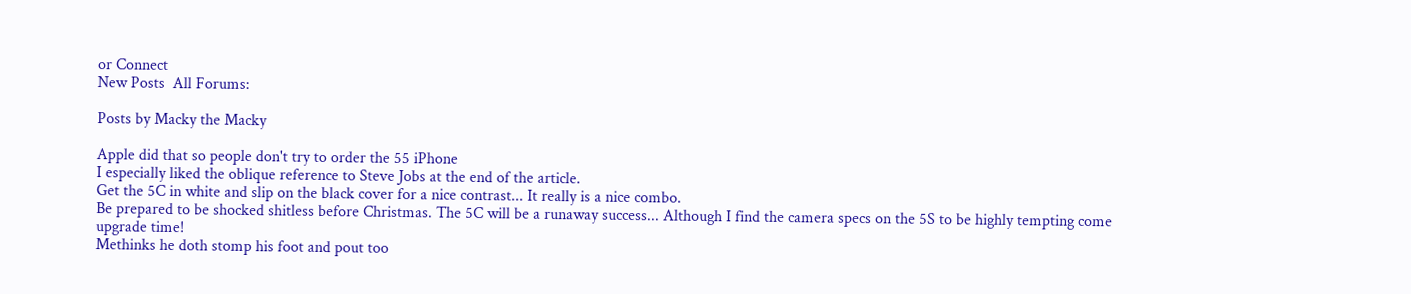or Connect
New Posts  All Forums:

Posts by Macky the Macky

Apple did that so people don't try to order the 55 iPhone
I especially liked the oblique reference to Steve Jobs at the end of the article.
Get the 5C in white and slip on the black cover for a nice contrast... It really is a nice combo.
Be prepared to be shocked shitless before Christmas. The 5C will be a runaway success... Although I find the camera specs on the 5S to be highly tempting come upgrade time!
Methinks he doth stomp his foot and pout too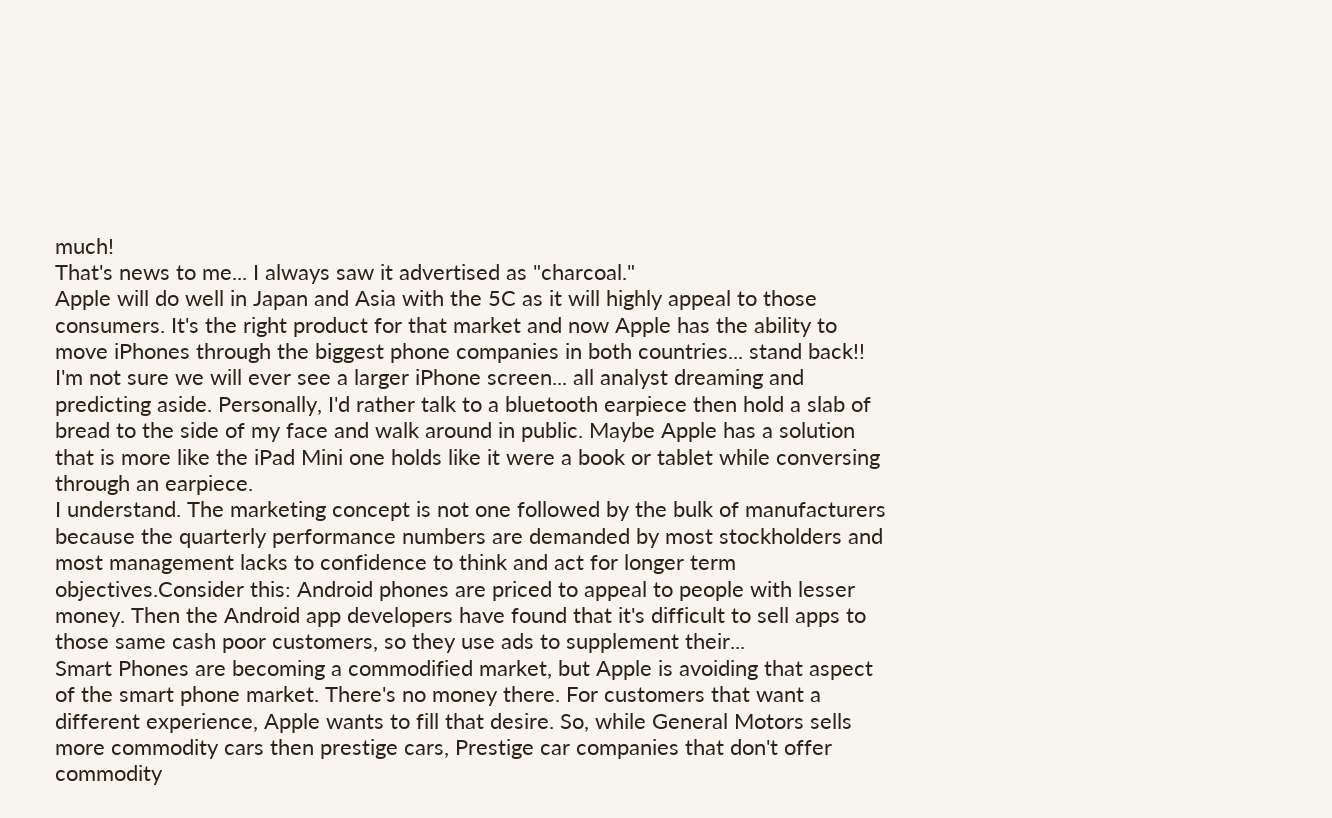much!
That's news to me... I always saw it advertised as "charcoal."
Apple will do well in Japan and Asia with the 5C as it will highly appeal to those consumers. It's the right product for that market and now Apple has the ability to move iPhones through the biggest phone companies in both countries... stand back!!
I'm not sure we will ever see a larger iPhone screen... all analyst dreaming and predicting aside. Personally, I'd rather talk to a bluetooth earpiece then hold a slab of bread to the side of my face and walk around in public. Maybe Apple has a solution that is more like the iPad Mini one holds like it were a book or tablet while conversing through an earpiece.
I understand. The marketing concept is not one followed by the bulk of manufacturers because the quarterly performance numbers are demanded by most stockholders and most management lacks to confidence to think and act for longer term objectives.Consider this: Android phones are priced to appeal to people with lesser money. Then the Android app developers have found that it's difficult to sell apps to those same cash poor customers, so they use ads to supplement their...
Smart Phones are becoming a commodified market, but Apple is avoiding that aspect of the smart phone market. There's no money there. For customers that want a different experience, Apple wants to fill that desire. So, while General Motors sells more commodity cars then prestige cars, Prestige car companies that don't offer commodity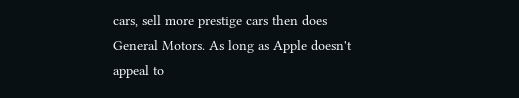cars, sell more prestige cars then does General Motors. As long as Apple doesn't appeal to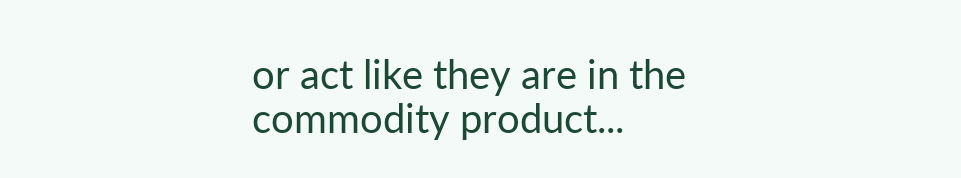or act like they are in the commodity product...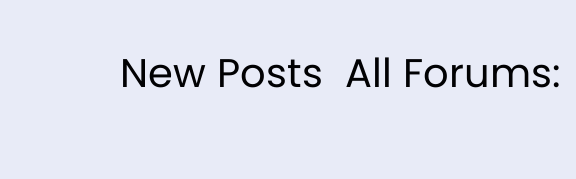New Posts  All Forums: